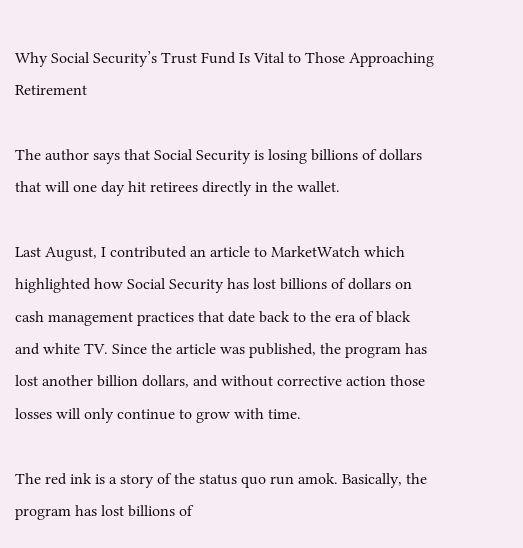Why Social Security’s Trust Fund Is Vital to Those Approaching Retirement

The author says that Social Security is losing billions of dollars that will one day hit retirees directly in the wallet.

Last August, I contributed an article to MarketWatch which highlighted how Social Security has lost billions of dollars on cash management practices that date back to the era of black and white TV. Since the article was published, the program has lost another billion dollars, and without corrective action those losses will only continue to grow with time.

The red ink is a story of the status quo run amok. Basically, the program has lost billions of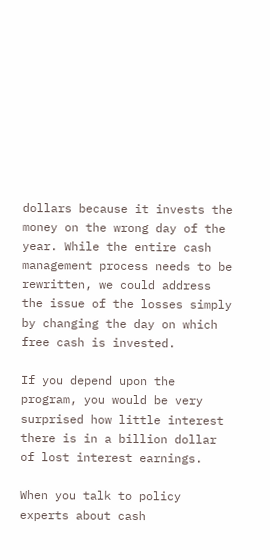dollars because it invests the money on the wrong day of the year. While the entire cash management process needs to be rewritten, we could address the issue of the losses simply by changing the day on which free cash is invested.

If you depend upon the program, you would be very surprised how little interest there is in a billion dollar of lost interest earnings.

When you talk to policy experts about cash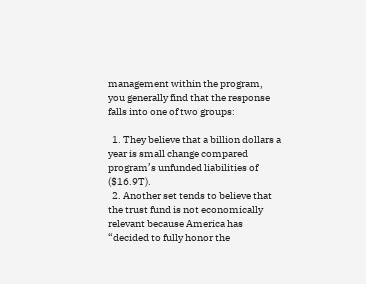management within the program, you generally find that the response falls into one of two groups:

  1. They believe that a billion dollars a year is small change compared program’s unfunded liabilities of ($16.9T).
  2. Another set tends to believe that the trust fund is not economically relevant because America has “decided to fully honor the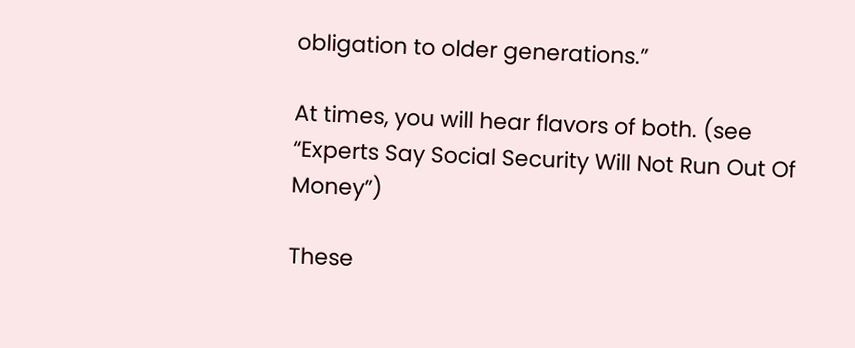obligation to older generations.”

At times, you will hear flavors of both. (see “Experts Say Social Security Will Not Run Out Of Money”)

These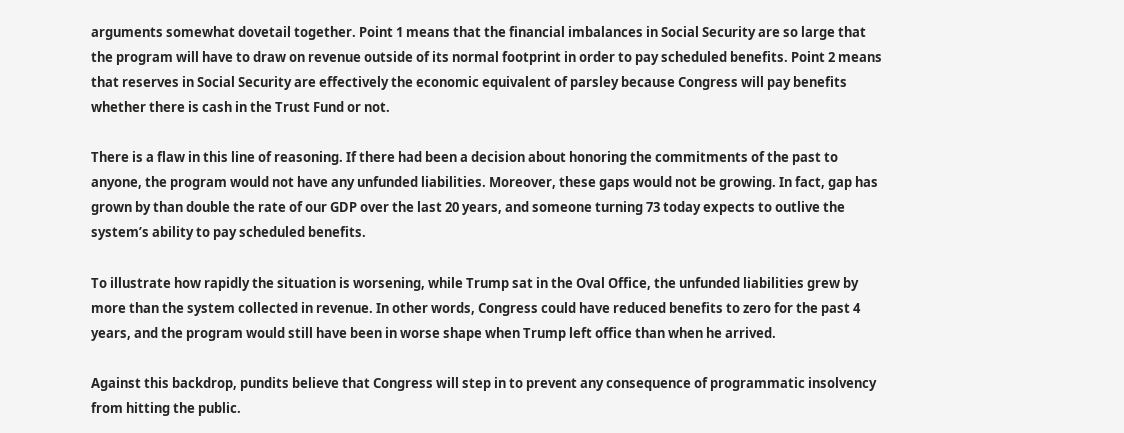arguments somewhat dovetail together. Point 1 means that the financial imbalances in Social Security are so large that the program will have to draw on revenue outside of its normal footprint in order to pay scheduled benefits. Point 2 means that reserves in Social Security are effectively the economic equivalent of parsley because Congress will pay benefits whether there is cash in the Trust Fund or not.

There is a flaw in this line of reasoning. If there had been a decision about honoring the commitments of the past to anyone, the program would not have any unfunded liabilities. Moreover, these gaps would not be growing. In fact, gap has grown by than double the rate of our GDP over the last 20 years, and someone turning 73 today expects to outlive the system’s ability to pay scheduled benefits.

To illustrate how rapidly the situation is worsening, while Trump sat in the Oval Office, the unfunded liabilities grew by more than the system collected in revenue. In other words, Congress could have reduced benefits to zero for the past 4 years, and the program would still have been in worse shape when Trump left office than when he arrived.

Against this backdrop, pundits believe that Congress will step in to prevent any consequence of programmatic insolvency from hitting the public.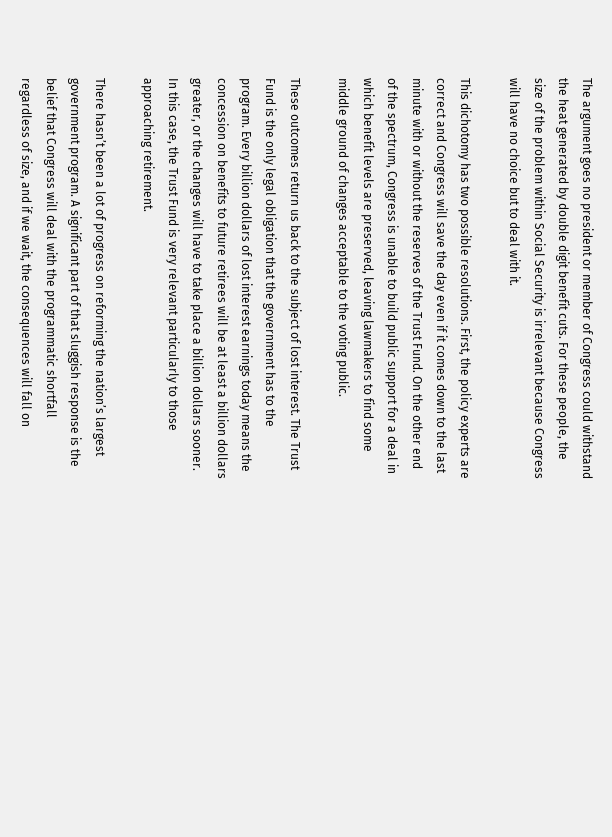The argument goes no president or member of Congress could withstand the heat generated by double digit benefit cuts. For these people, the size of the problem within Social Security is irrelevant because Congress will have no choice but to deal with it.

This dichotomy has two possible resolutions. First, the policy experts are correct and Congress will save the day even if it comes down to the last minute with or without the reserves of the Trust Fund. On the other end of the spectrum, Congress is unable to build public support for a deal in which benefit levels are preserved, leaving lawmakers to find some middle ground of changes acceptable to the voting public.

These outcomes return us back to the subject of lost interest. The Trust Fund is the only legal obligation that the government has to the program. Every billion dollars of lost interest earnings today means the concession on benefits to future retirees will be at least a billion dollars greater, or the changes will have to take place a billion dollars sooner. In this case, the Trust Fund is very relevant particularly to those approaching retirement.

There hasn’t been a lot of progress on reforming the nation’s largest government program. A significant part of that sluggish response is the belief that Congress will deal with the programmatic shortfall regardless of size, and if we wait, the consequences will fall on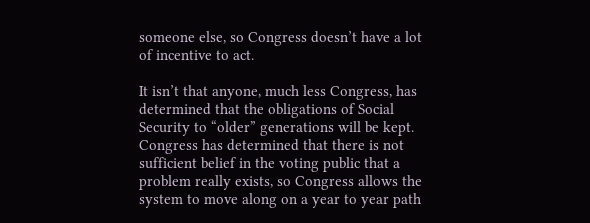someone else, so Congress doesn’t have a lot of incentive to act.

It isn’t that anyone, much less Congress, has determined that the obligations of Social Security to “older” generations will be kept. Congress has determined that there is not sufficient belief in the voting public that a problem really exists, so Congress allows the system to move along on a year to year path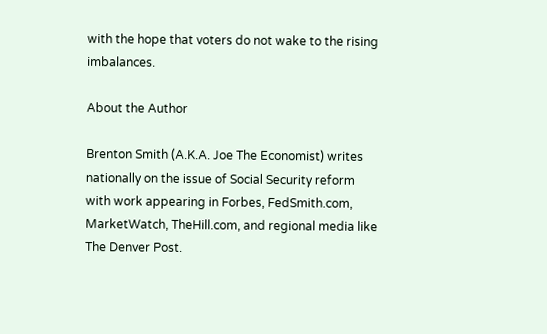with the hope that voters do not wake to the rising imbalances.

About the Author

Brenton Smith (A.K.A. Joe The Economist) writes nationally on the issue of Social Security reform with work appearing in Forbes, FedSmith.com, MarketWatch, TheHill.com, and regional media like The Denver Post.